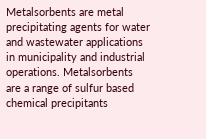Metalsorbents are metal precipitating agents for water and wastewater applications in municipality and industrial operations. Metalsorbents are a range of sulfur based chemical precipitants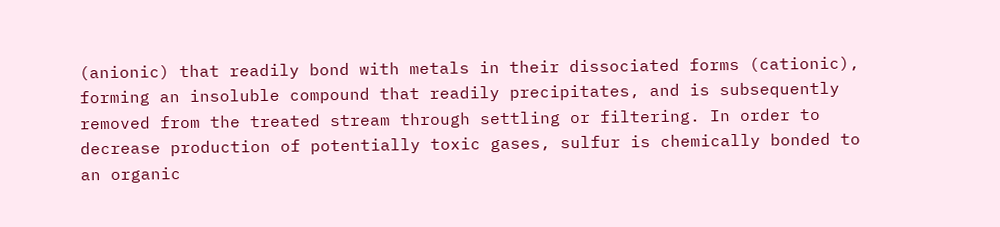(anionic) that readily bond with metals in their dissociated forms (cationic), forming an insoluble compound that readily precipitates, and is subsequently removed from the treated stream through settling or filtering. In order to decrease production of potentially toxic gases, sulfur is chemically bonded to an organic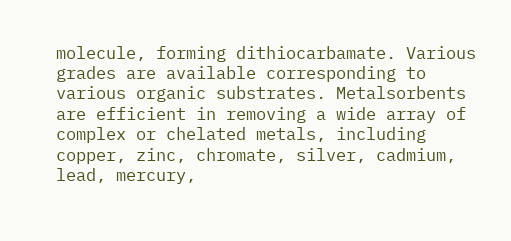molecule, forming dithiocarbamate. Various grades are available corresponding to various organic substrates. Metalsorbents are efficient in removing a wide array of complex or chelated metals, including copper, zinc, chromate, silver, cadmium, lead, mercury,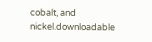cobalt, and nickel.downloadable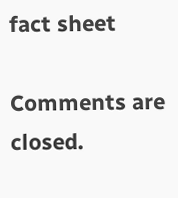fact sheet

Comments are closed.